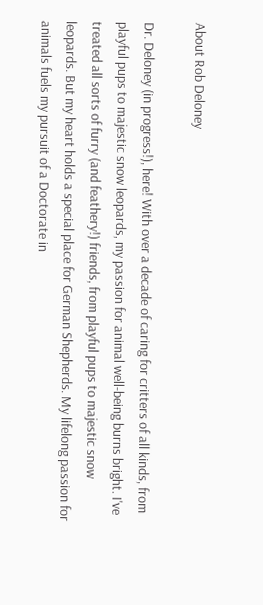About Rob Deloney

Dr. Deloney (in progress!), here! With over a decade of caring for critters of all kinds, from playful pups to majestic snow leopards, my passion for animal well-being burns bright. I've treated all sorts of furry (and feathery!) friends, from playful pups to majestic snow leopards. But my heart holds a special place for German Shepherds. My lifelong passion for animals fuels my pursuit of a Doctorate in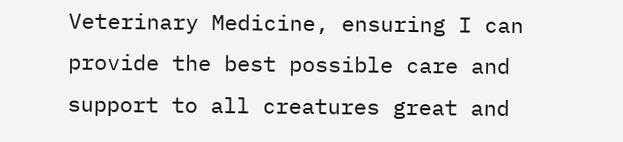Veterinary Medicine, ensuring I can provide the best possible care and support to all creatures great and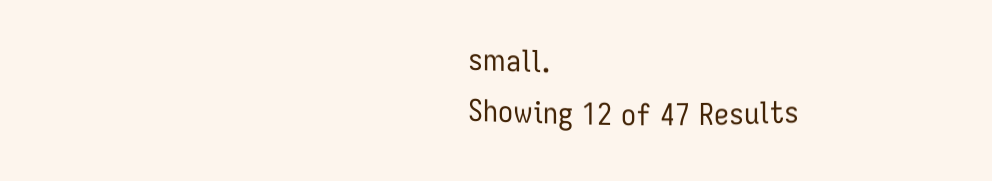small.
Showing 12 of 47 Results